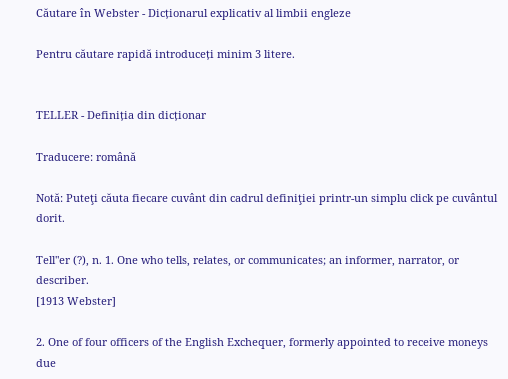Căutare în Webster - Dicționarul explicativ al limbii engleze

Pentru căutare rapidă introduceți minim 3 litere.


TELLER - Definiția din dicționar

Traducere: română

Notă: Puteţi căuta fiecare cuvânt din cadrul definiţiei printr-un simplu click pe cuvântul dorit.

Tell"er (?), n. 1. One who tells, relates, or communicates; an informer, narrator, or describer.
[1913 Webster]

2. One of four officers of the English Exchequer, formerly appointed to receive moneys due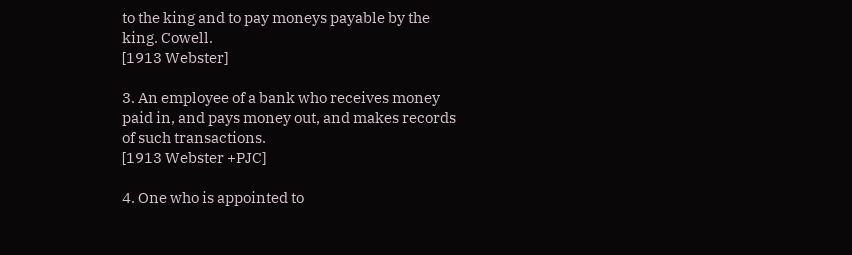to the king and to pay moneys payable by the king. Cowell.
[1913 Webster]

3. An employee of a bank who receives money paid in, and pays money out, and makes records of such transactions.
[1913 Webster +PJC]

4. One who is appointed to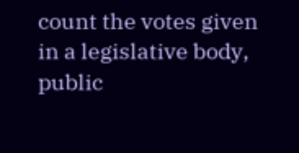count the votes given in a legislative body, public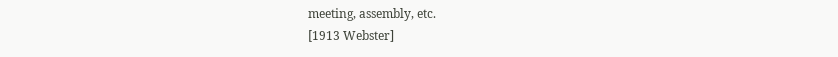meeting, assembly, etc.
[1913 Webster]